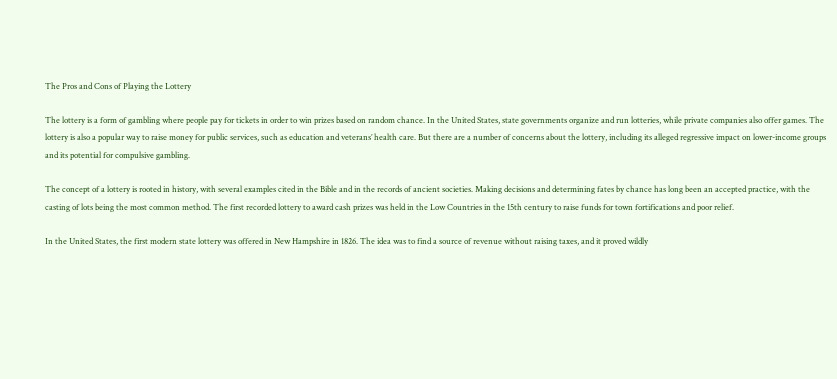The Pros and Cons of Playing the Lottery

The lottery is a form of gambling where people pay for tickets in order to win prizes based on random chance. In the United States, state governments organize and run lotteries, while private companies also offer games. The lottery is also a popular way to raise money for public services, such as education and veterans’ health care. But there are a number of concerns about the lottery, including its alleged regressive impact on lower-income groups and its potential for compulsive gambling.

The concept of a lottery is rooted in history, with several examples cited in the Bible and in the records of ancient societies. Making decisions and determining fates by chance has long been an accepted practice, with the casting of lots being the most common method. The first recorded lottery to award cash prizes was held in the Low Countries in the 15th century to raise funds for town fortifications and poor relief.

In the United States, the first modern state lottery was offered in New Hampshire in 1826. The idea was to find a source of revenue without raising taxes, and it proved wildly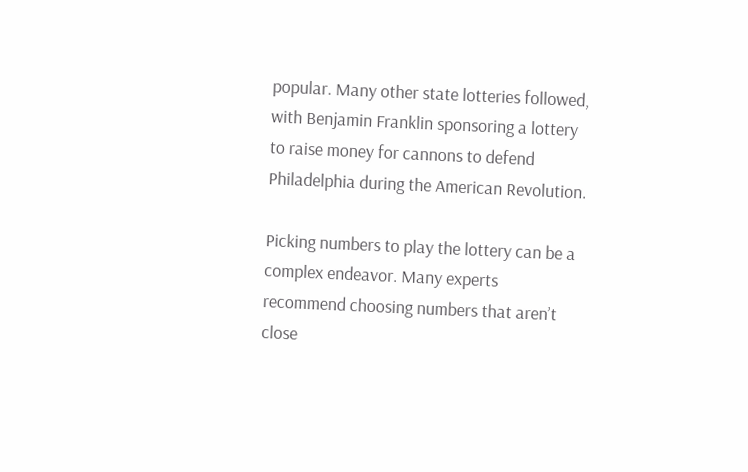popular. Many other state lotteries followed, with Benjamin Franklin sponsoring a lottery to raise money for cannons to defend Philadelphia during the American Revolution.

Picking numbers to play the lottery can be a complex endeavor. Many experts recommend choosing numbers that aren’t close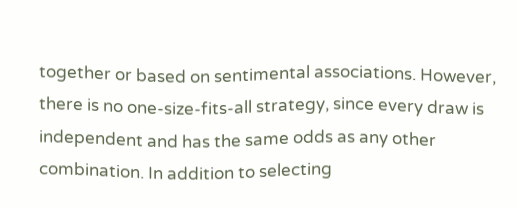together or based on sentimental associations. However, there is no one-size-fits-all strategy, since every draw is independent and has the same odds as any other combination. In addition to selecting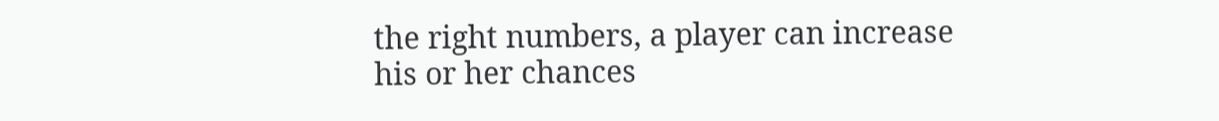the right numbers, a player can increase his or her chances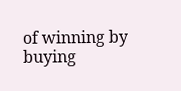of winning by buying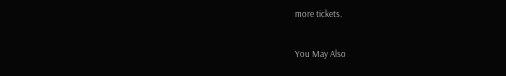more tickets.

You May Also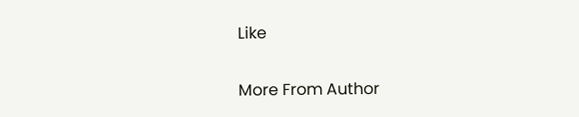Like

More From Author